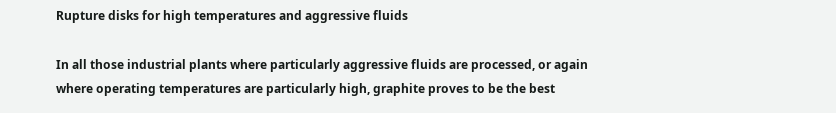Rupture disks for high temperatures and aggressive fluids

In all those industrial plants where particularly aggressive fluids are processed, or again where operating temperatures are particularly high, graphite proves to be the best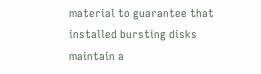material to guarantee that installed bursting disks maintain a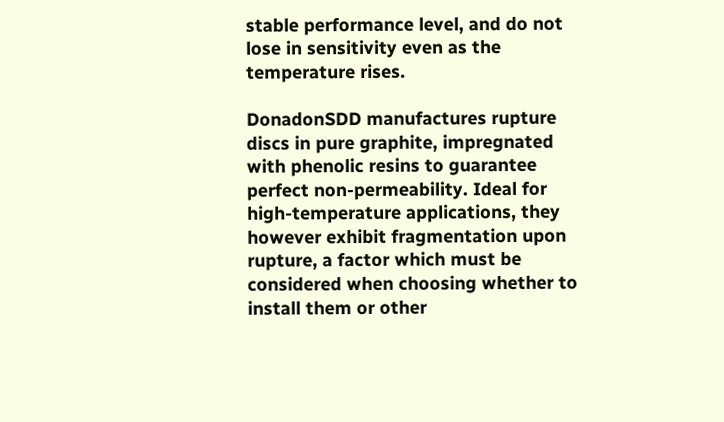stable performance level, and do not lose in sensitivity even as the temperature rises.

DonadonSDD manufactures rupture discs in pure graphite, impregnated with phenolic resins to guarantee perfect non-permeability. Ideal for high-temperature applications, they however exhibit fragmentation upon rupture, a factor which must be considered when choosing whether to install them or other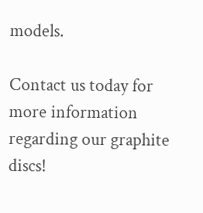models.

Contact us today for more information regarding our graphite discs!